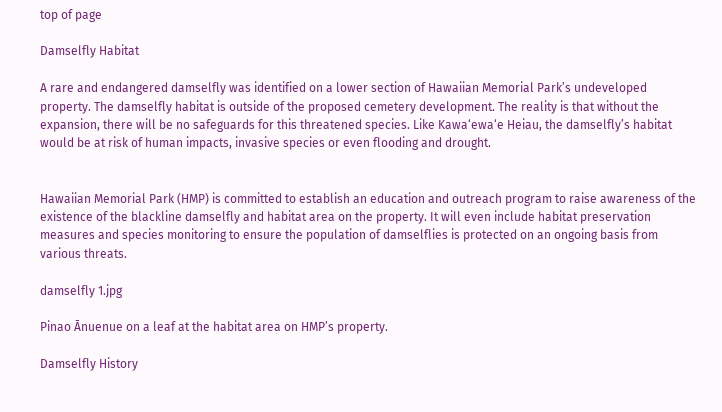top of page

Damselfly Habitat

A rare and endangered damselfly was identified on a lower section of Hawaiian Memorial Park’s undeveloped property. The damselfly habitat is outside of the proposed cemetery development. The reality is that without the expansion, there will be no safeguards for this threatened species. Like Kawa‘ewa‘e Heiau, the damselfly’s habitat would be at risk of human impacts, invasive species or even flooding and drought.


Hawaiian Memorial Park (HMP) is committed to establish an education and outreach program to raise awareness of the existence of the blackline damselfly and habitat area on the property. It will even include habitat preservation measures and species monitoring to ensure the population of damselflies is protected on an ongoing basis from various threats.

damselfly 1.jpg

Pinao Ānuenue on a leaf at the habitat area on HMP’s property.

Damselfly History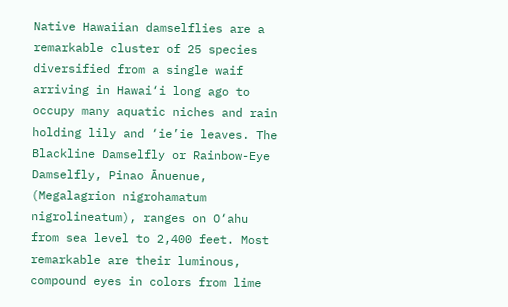Native Hawaiian damselflies are a remarkable cluster of 25 species diversified from a single waif arriving in Hawai‘i long ago to occupy many aquatic niches and rain holding lily and ‘ie’ie leaves. The Blackline Damselfly or Rainbow-Eye Damselfly, Pinao Ānuenue, (Megalagrion nigrohamatum nigrolineatum), ranges on O‘ahu from sea level to 2,400 feet. Most remarkable are their luminous, compound eyes in colors from lime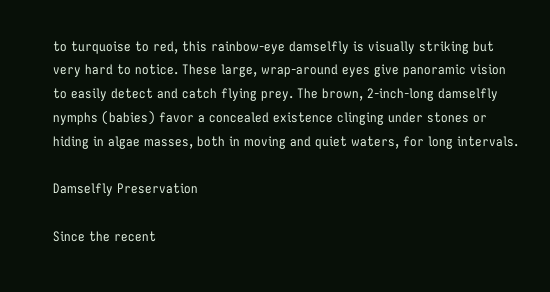to turquoise to red, this rainbow-eye damselfly is visually striking but very hard to notice. These large, wrap-around eyes give panoramic vision to easily detect and catch flying prey. The brown, 2-inch-long damselfly nymphs (babies) favor a concealed existence clinging under stones or hiding in algae masses, both in moving and quiet waters, for long intervals.

Damselfly Preservation

Since the recent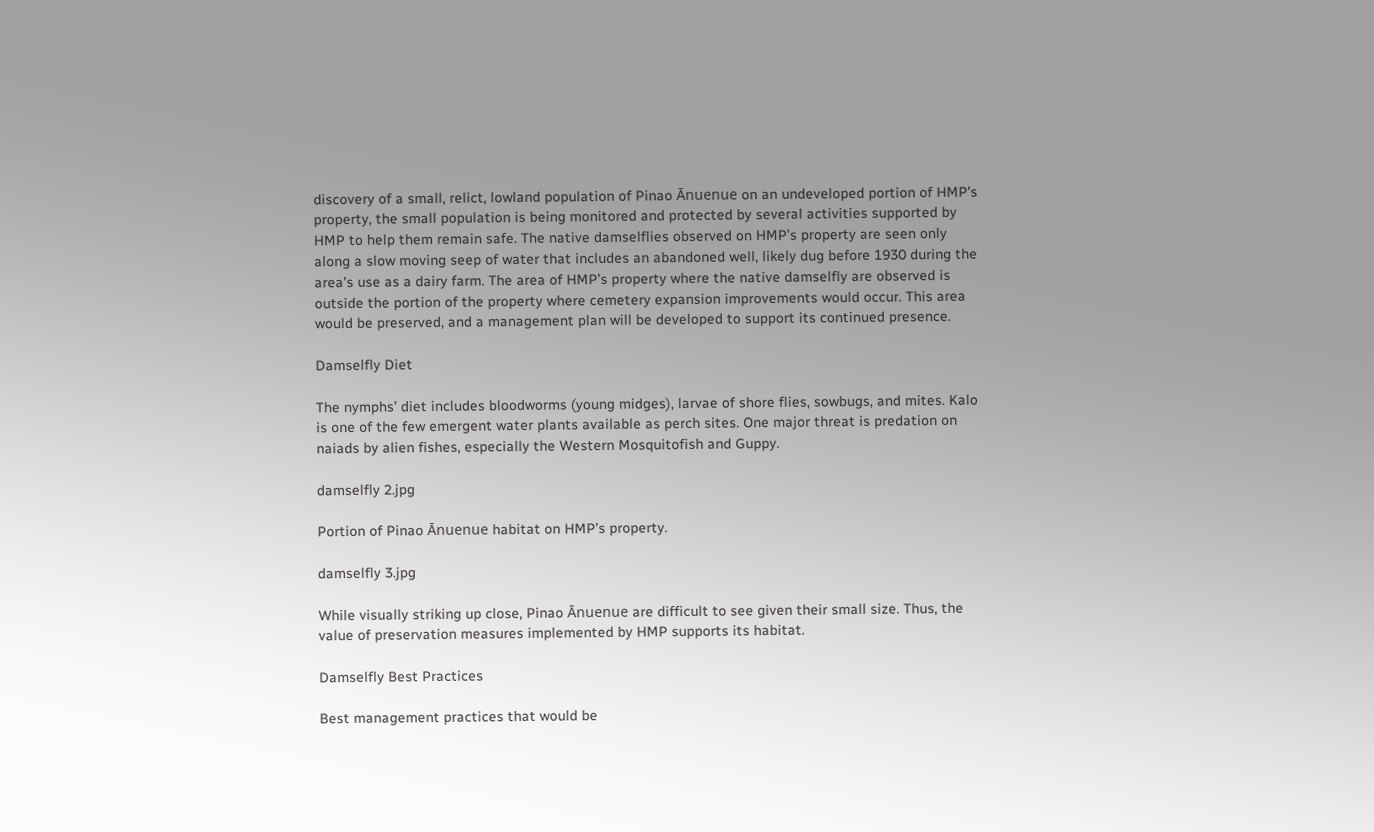discovery of a small, relict, lowland population of Pinao Ānuenue on an undeveloped portion of HMP's property, the small population is being monitored and protected by several activities supported by HMP to help them remain safe. The native damselflies observed on HMP’s property are seen only along a slow moving seep of water that includes an abandoned well, likely dug before 1930 during the area’s use as a dairy farm. The area of HMP’s property where the native damselfly are observed is outside the portion of the property where cemetery expansion improvements would occur. This area would be preserved, and a management plan will be developed to support its continued presence.

Damselfly Diet

The nymphs’ diet includes bloodworms (young midges), larvae of shore flies, sowbugs, and mites. Kalo is one of the few emergent water plants available as perch sites. One major threat is predation on naiads by alien fishes, especially the Western Mosquitofish and Guppy.

damselfly 2.jpg

Portion of Pinao Ānuenue habitat on HMP’s property.

damselfly 3.jpg

While visually striking up close, Pinao Ānuenue are difficult to see given their small size. Thus, the value of preservation measures implemented by HMP supports its habitat.

Damselfly Best Practices

Best management practices that would be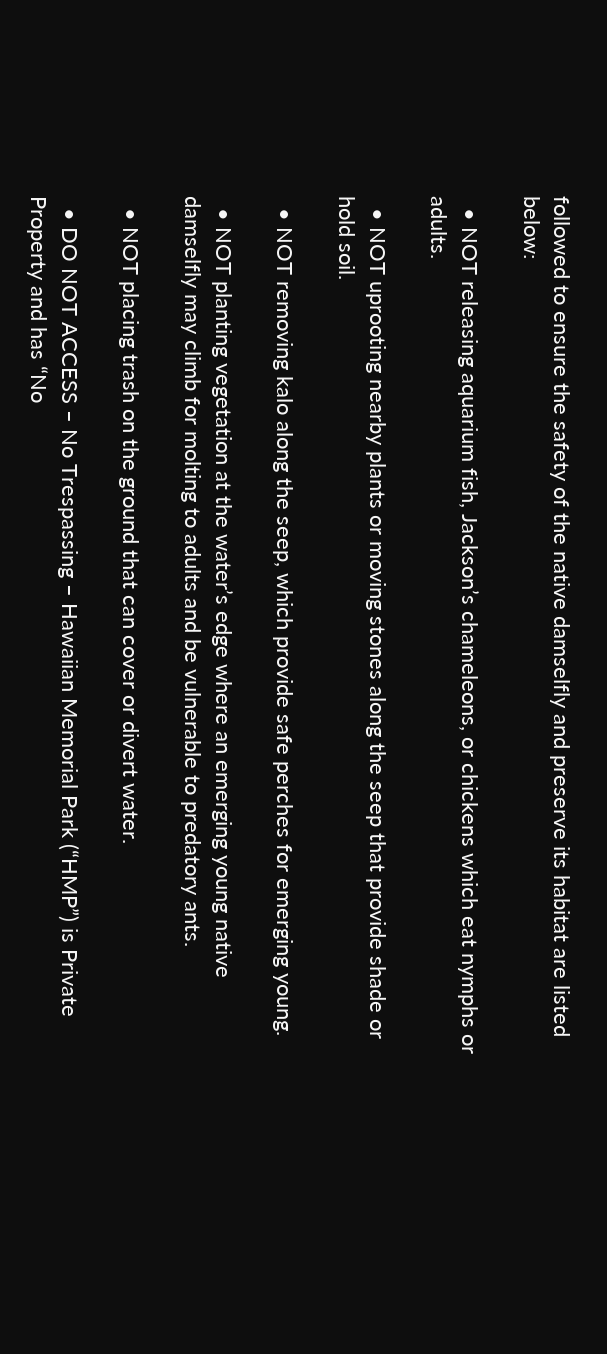followed to ensure the safety of the native damselfly and preserve its habitat are listed below:

  • NOT releasing aquarium fish, Jackson’s chameleons, or chickens which eat nymphs or adults.

  • NOT uprooting nearby plants or moving stones along the seep that provide shade or hold soil.

  • NOT removing kalo along the seep, which provide safe perches for emerging young.

  • NOT planting vegetation at the water’s edge where an emerging young native damselfly may climb for molting to adults and be vulnerable to predatory ants.

  • NOT placing trash on the ground that can cover or divert water.

  • DO NOT ACCESS – No Trespassing – Hawaiian Memorial Park (“HMP”) is Private Property and has “No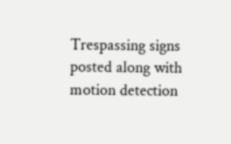Trespassing signs posted along with motion detection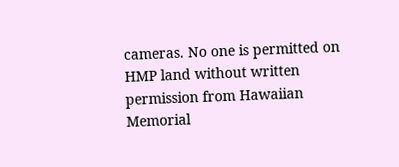cameras. No one is permitted on HMP land without written permission from Hawaiian Memorial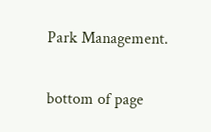Park Management.

bottom of page